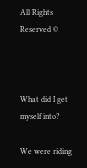All Rights Reserved ©



What did I get myself into?

We were riding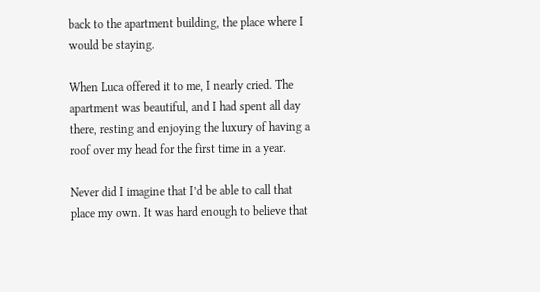back to the apartment building, the place where I would be staying.

When Luca offered it to me, I nearly cried. The apartment was beautiful, and I had spent all day there, resting and enjoying the luxury of having a roof over my head for the first time in a year.

Never did I imagine that I’d be able to call that place my own. It was hard enough to believe that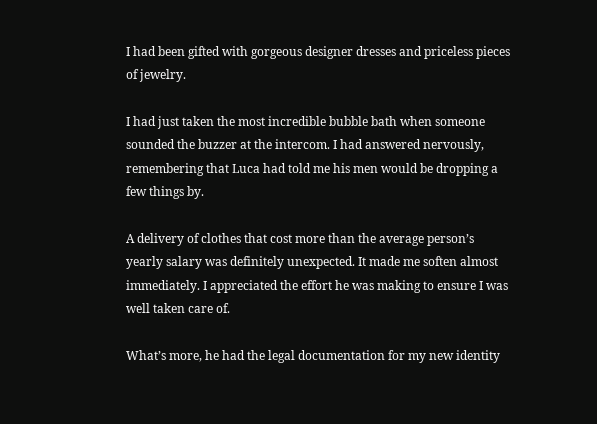I had been gifted with gorgeous designer dresses and priceless pieces of jewelry.

I had just taken the most incredible bubble bath when someone sounded the buzzer at the intercom. I had answered nervously, remembering that Luca had told me his men would be dropping a few things by.

A delivery of clothes that cost more than the average person’s yearly salary was definitely unexpected. It made me soften almost immediately. I appreciated the effort he was making to ensure I was well taken care of.

What’s more, he had the legal documentation for my new identity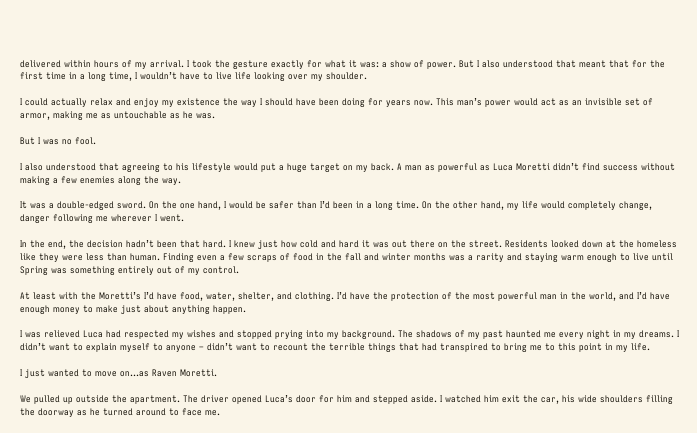delivered within hours of my arrival. I took the gesture exactly for what it was: a show of power. But I also understood that meant that for the first time in a long time, I wouldn’t have to live life looking over my shoulder.

I could actually relax and enjoy my existence the way I should have been doing for years now. This man’s power would act as an invisible set of armor, making me as untouchable as he was.

But I was no fool.

I also understood that agreeing to his lifestyle would put a huge target on my back. A man as powerful as Luca Moretti didn’t find success without making a few enemies along the way.

It was a double-edged sword. On the one hand, I would be safer than I’d been in a long time. On the other hand, my life would completely change, danger following me wherever I went.

In the end, the decision hadn’t been that hard. I knew just how cold and hard it was out there on the street. Residents looked down at the homeless like they were less than human. Finding even a few scraps of food in the fall and winter months was a rarity and staying warm enough to live until Spring was something entirely out of my control.

At least with the Moretti’s I’d have food, water, shelter, and clothing. I’d have the protection of the most powerful man in the world, and I’d have enough money to make just about anything happen.

I was relieved Luca had respected my wishes and stopped prying into my background. The shadows of my past haunted me every night in my dreams. I didn’t want to explain myself to anyone – didn’t want to recount the terrible things that had transpired to bring me to this point in my life.

I just wanted to move on…as Raven Moretti.

We pulled up outside the apartment. The driver opened Luca’s door for him and stepped aside. I watched him exit the car, his wide shoulders filling the doorway as he turned around to face me.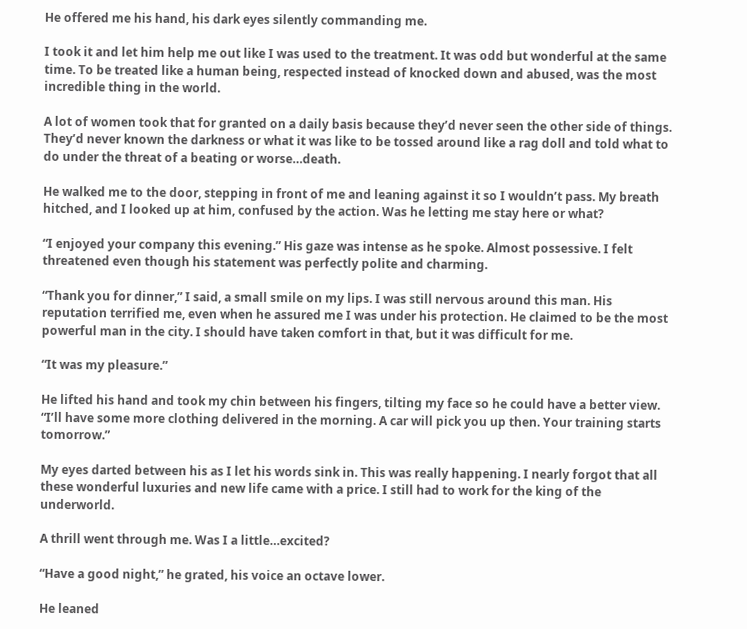He offered me his hand, his dark eyes silently commanding me.

I took it and let him help me out like I was used to the treatment. It was odd but wonderful at the same time. To be treated like a human being, respected instead of knocked down and abused, was the most incredible thing in the world.

A lot of women took that for granted on a daily basis because they’d never seen the other side of things. They’d never known the darkness or what it was like to be tossed around like a rag doll and told what to do under the threat of a beating or worse…death.

He walked me to the door, stepping in front of me and leaning against it so I wouldn’t pass. My breath hitched, and I looked up at him, confused by the action. Was he letting me stay here or what?

“I enjoyed your company this evening.” His gaze was intense as he spoke. Almost possessive. I felt threatened even though his statement was perfectly polite and charming.

“Thank you for dinner,” I said, a small smile on my lips. I was still nervous around this man. His reputation terrified me, even when he assured me I was under his protection. He claimed to be the most powerful man in the city. I should have taken comfort in that, but it was difficult for me.

“It was my pleasure.”

He lifted his hand and took my chin between his fingers, tilting my face so he could have a better view. “I’ll have some more clothing delivered in the morning. A car will pick you up then. Your training starts tomorrow.”

My eyes darted between his as I let his words sink in. This was really happening. I nearly forgot that all these wonderful luxuries and new life came with a price. I still had to work for the king of the underworld.

A thrill went through me. Was I a little…excited?

“Have a good night,” he grated, his voice an octave lower.

He leaned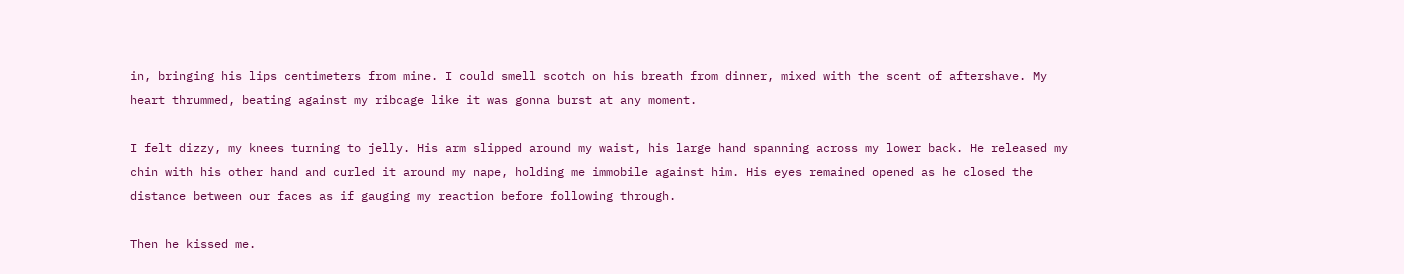in, bringing his lips centimeters from mine. I could smell scotch on his breath from dinner, mixed with the scent of aftershave. My heart thrummed, beating against my ribcage like it was gonna burst at any moment.

I felt dizzy, my knees turning to jelly. His arm slipped around my waist, his large hand spanning across my lower back. He released my chin with his other hand and curled it around my nape, holding me immobile against him. His eyes remained opened as he closed the distance between our faces as if gauging my reaction before following through.

Then he kissed me.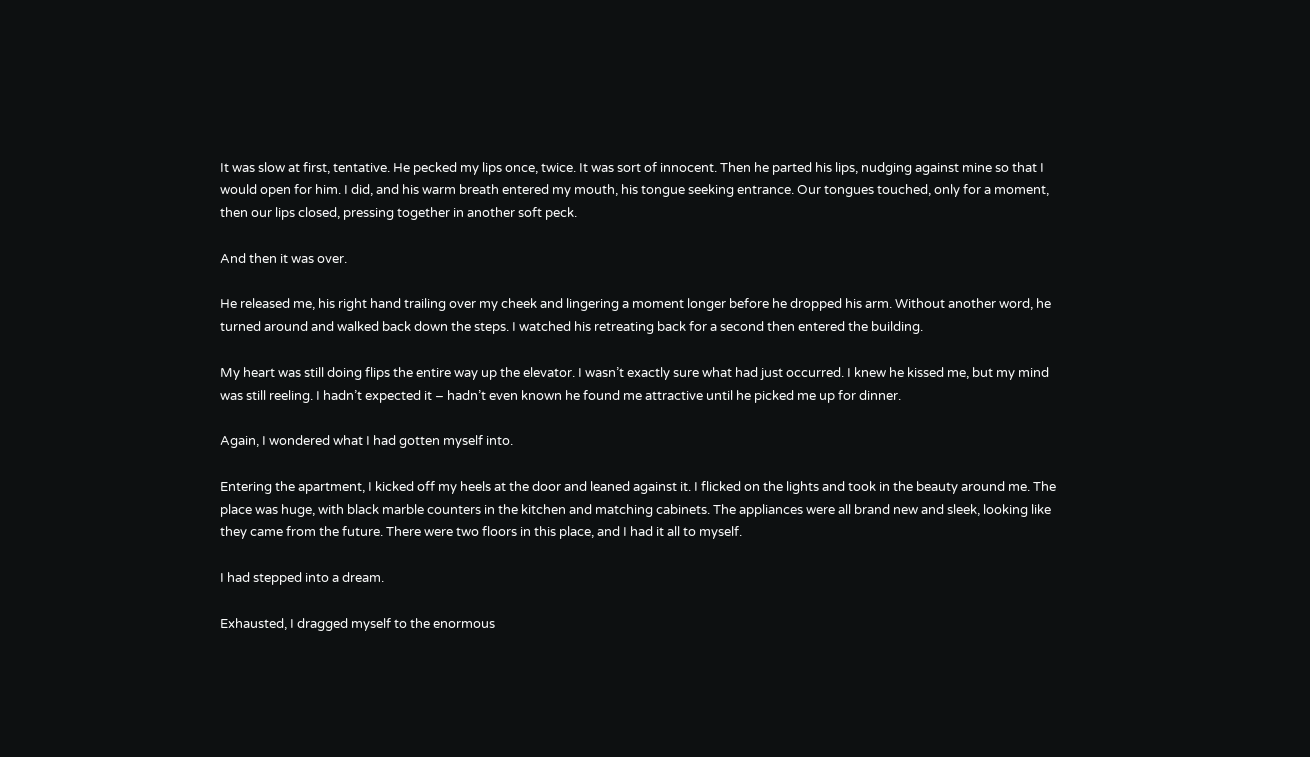It was slow at first, tentative. He pecked my lips once, twice. It was sort of innocent. Then he parted his lips, nudging against mine so that I would open for him. I did, and his warm breath entered my mouth, his tongue seeking entrance. Our tongues touched, only for a moment, then our lips closed, pressing together in another soft peck.

And then it was over.

He released me, his right hand trailing over my cheek and lingering a moment longer before he dropped his arm. Without another word, he turned around and walked back down the steps. I watched his retreating back for a second then entered the building.

My heart was still doing flips the entire way up the elevator. I wasn’t exactly sure what had just occurred. I knew he kissed me, but my mind was still reeling. I hadn’t expected it – hadn’t even known he found me attractive until he picked me up for dinner.

Again, I wondered what I had gotten myself into.

Entering the apartment, I kicked off my heels at the door and leaned against it. I flicked on the lights and took in the beauty around me. The place was huge, with black marble counters in the kitchen and matching cabinets. The appliances were all brand new and sleek, looking like they came from the future. There were two floors in this place, and I had it all to myself.

I had stepped into a dream.

Exhausted, I dragged myself to the enormous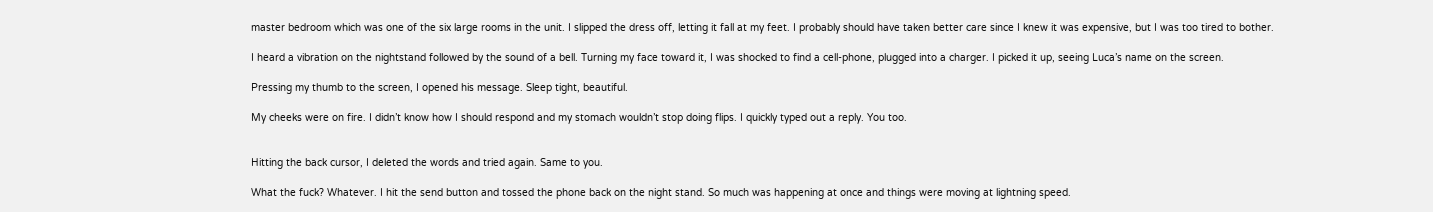master bedroom which was one of the six large rooms in the unit. I slipped the dress off, letting it fall at my feet. I probably should have taken better care since I knew it was expensive, but I was too tired to bother.

I heard a vibration on the nightstand followed by the sound of a bell. Turning my face toward it, I was shocked to find a cell-phone, plugged into a charger. I picked it up, seeing Luca’s name on the screen.

Pressing my thumb to the screen, I opened his message. Sleep tight, beautiful.

My cheeks were on fire. I didn’t know how I should respond and my stomach wouldn’t stop doing flips. I quickly typed out a reply. You too.


Hitting the back cursor, I deleted the words and tried again. Same to you.

What the fuck? Whatever. I hit the send button and tossed the phone back on the night stand. So much was happening at once and things were moving at lightning speed.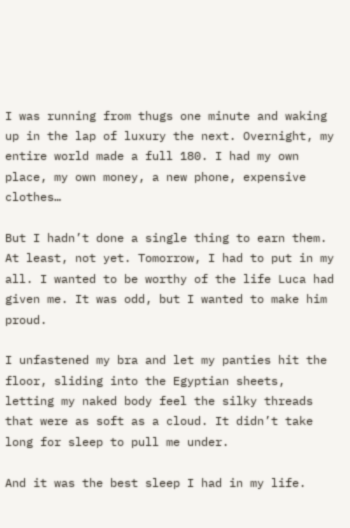I was running from thugs one minute and waking up in the lap of luxury the next. Overnight, my entire world made a full 180. I had my own place, my own money, a new phone, expensive clothes…

But I hadn’t done a single thing to earn them. At least, not yet. Tomorrow, I had to put in my all. I wanted to be worthy of the life Luca had given me. It was odd, but I wanted to make him proud.

I unfastened my bra and let my panties hit the floor, sliding into the Egyptian sheets, letting my naked body feel the silky threads that were as soft as a cloud. It didn’t take long for sleep to pull me under.

And it was the best sleep I had in my life.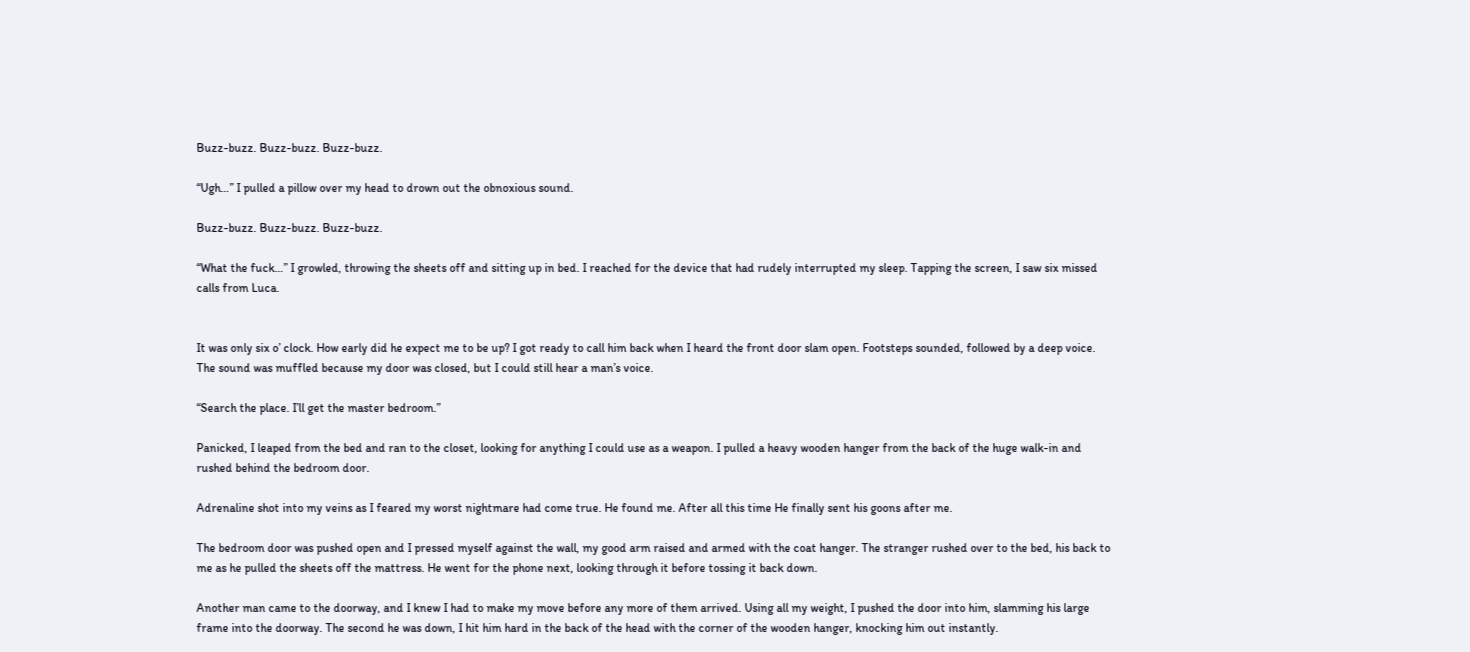Buzz-buzz. Buzz-buzz. Buzz-buzz.

“Ugh…” I pulled a pillow over my head to drown out the obnoxious sound.

Buzz-buzz. Buzz-buzz. Buzz-buzz.

“What the fuck…” I growled, throwing the sheets off and sitting up in bed. I reached for the device that had rudely interrupted my sleep. Tapping the screen, I saw six missed calls from Luca.


It was only six o’ clock. How early did he expect me to be up? I got ready to call him back when I heard the front door slam open. Footsteps sounded, followed by a deep voice. The sound was muffled because my door was closed, but I could still hear a man’s voice.

“Search the place. I’ll get the master bedroom.”

Panicked, I leaped from the bed and ran to the closet, looking for anything I could use as a weapon. I pulled a heavy wooden hanger from the back of the huge walk-in and rushed behind the bedroom door.

Adrenaline shot into my veins as I feared my worst nightmare had come true. He found me. After all this time He finally sent his goons after me.

The bedroom door was pushed open and I pressed myself against the wall, my good arm raised and armed with the coat hanger. The stranger rushed over to the bed, his back to me as he pulled the sheets off the mattress. He went for the phone next, looking through it before tossing it back down.

Another man came to the doorway, and I knew I had to make my move before any more of them arrived. Using all my weight, I pushed the door into him, slamming his large frame into the doorway. The second he was down, I hit him hard in the back of the head with the corner of the wooden hanger, knocking him out instantly.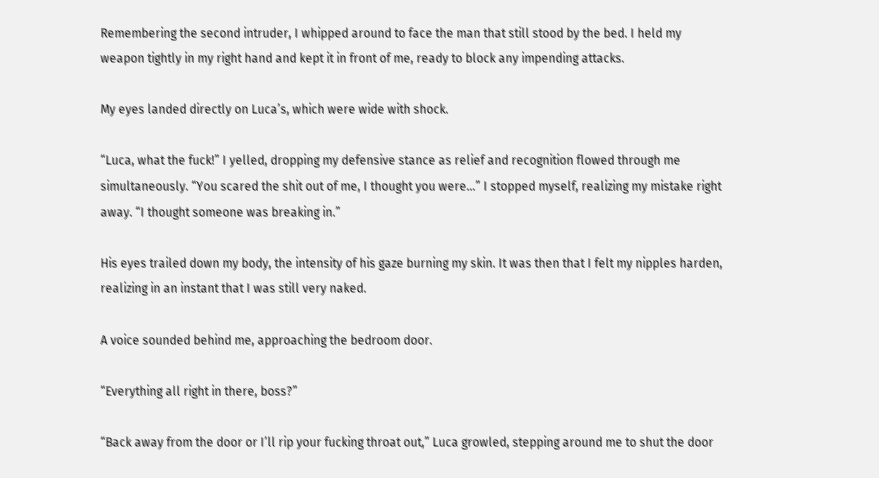Remembering the second intruder, I whipped around to face the man that still stood by the bed. I held my weapon tightly in my right hand and kept it in front of me, ready to block any impending attacks.

My eyes landed directly on Luca’s, which were wide with shock.

“Luca, what the fuck!” I yelled, dropping my defensive stance as relief and recognition flowed through me simultaneously. “You scared the shit out of me, I thought you were…” I stopped myself, realizing my mistake right away. “I thought someone was breaking in.”

His eyes trailed down my body, the intensity of his gaze burning my skin. It was then that I felt my nipples harden, realizing in an instant that I was still very naked.

A voice sounded behind me, approaching the bedroom door.

“Everything all right in there, boss?”

“Back away from the door or I’ll rip your fucking throat out,” Luca growled, stepping around me to shut the door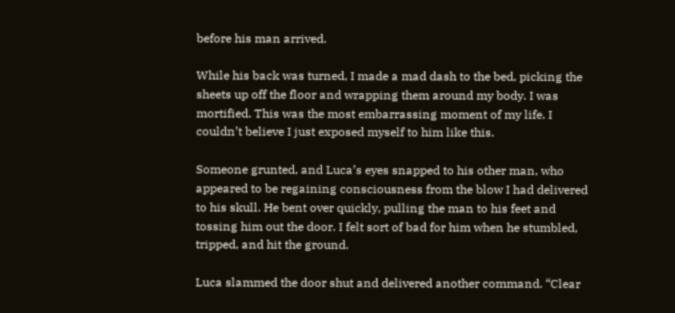before his man arrived.

While his back was turned, I made a mad dash to the bed, picking the sheets up off the floor and wrapping them around my body. I was mortified. This was the most embarrassing moment of my life. I couldn’t believe I just exposed myself to him like this.

Someone grunted, and Luca’s eyes snapped to his other man, who appeared to be regaining consciousness from the blow I had delivered to his skull. He bent over quickly, pulling the man to his feet and tossing him out the door. I felt sort of bad for him when he stumbled, tripped, and hit the ground.

Luca slammed the door shut and delivered another command. “Clear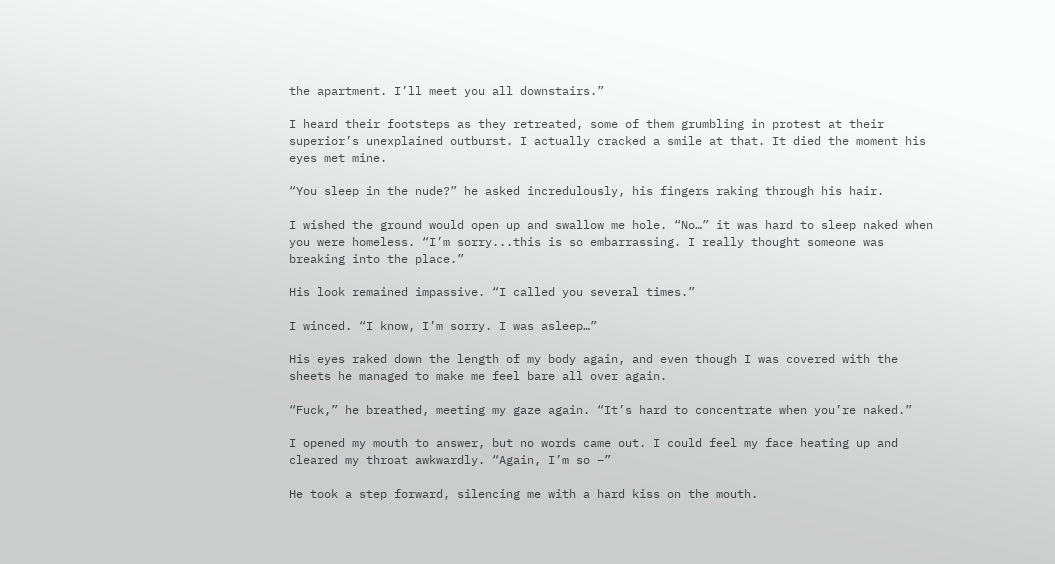the apartment. I’ll meet you all downstairs.”

I heard their footsteps as they retreated, some of them grumbling in protest at their superior’s unexplained outburst. I actually cracked a smile at that. It died the moment his eyes met mine.

“You sleep in the nude?” he asked incredulously, his fingers raking through his hair.

I wished the ground would open up and swallow me hole. “No…” it was hard to sleep naked when you were homeless. “I’m sorry...this is so embarrassing. I really thought someone was breaking into the place.”

His look remained impassive. “I called you several times.”

I winced. “I know, I’m sorry. I was asleep…”

His eyes raked down the length of my body again, and even though I was covered with the sheets he managed to make me feel bare all over again.

“Fuck,” he breathed, meeting my gaze again. “It’s hard to concentrate when you’re naked.”

I opened my mouth to answer, but no words came out. I could feel my face heating up and cleared my throat awkwardly. “Again, I’m so –”

He took a step forward, silencing me with a hard kiss on the mouth.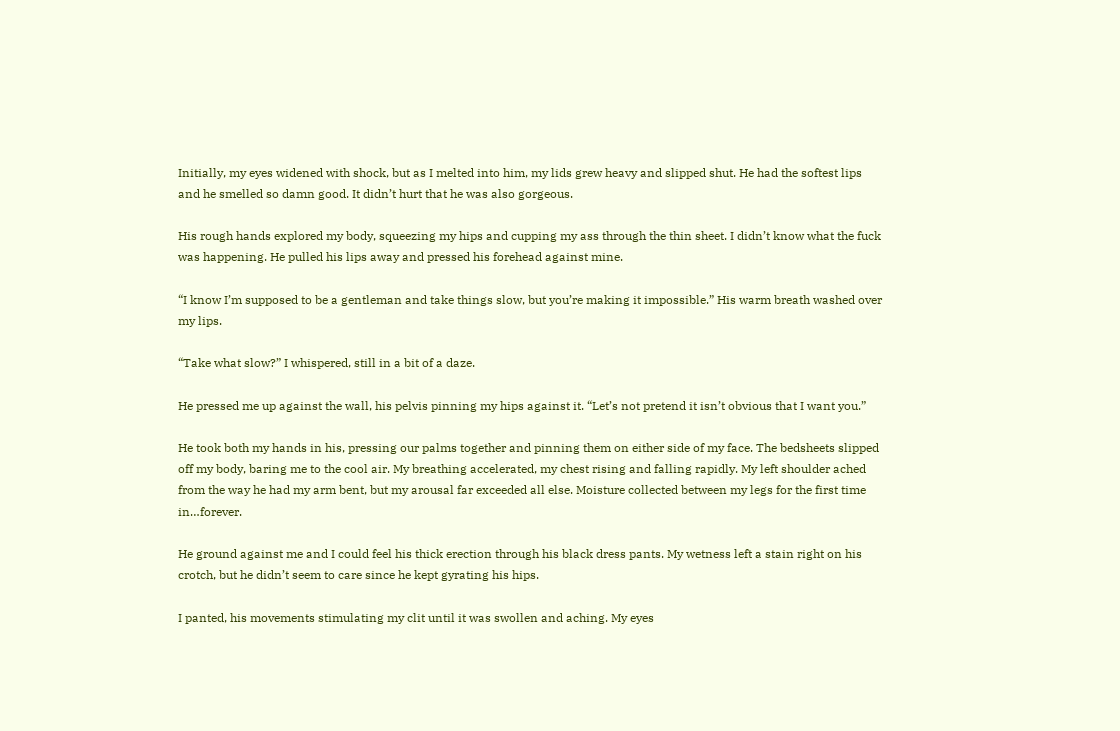Initially, my eyes widened with shock, but as I melted into him, my lids grew heavy and slipped shut. He had the softest lips and he smelled so damn good. It didn’t hurt that he was also gorgeous.

His rough hands explored my body, squeezing my hips and cupping my ass through the thin sheet. I didn’t know what the fuck was happening. He pulled his lips away and pressed his forehead against mine.

“I know I’m supposed to be a gentleman and take things slow, but you’re making it impossible.” His warm breath washed over my lips.

“Take what slow?” I whispered, still in a bit of a daze.

He pressed me up against the wall, his pelvis pinning my hips against it. “Let’s not pretend it isn’t obvious that I want you.”

He took both my hands in his, pressing our palms together and pinning them on either side of my face. The bedsheets slipped off my body, baring me to the cool air. My breathing accelerated, my chest rising and falling rapidly. My left shoulder ached from the way he had my arm bent, but my arousal far exceeded all else. Moisture collected between my legs for the first time in…forever.

He ground against me and I could feel his thick erection through his black dress pants. My wetness left a stain right on his crotch, but he didn’t seem to care since he kept gyrating his hips.

I panted, his movements stimulating my clit until it was swollen and aching. My eyes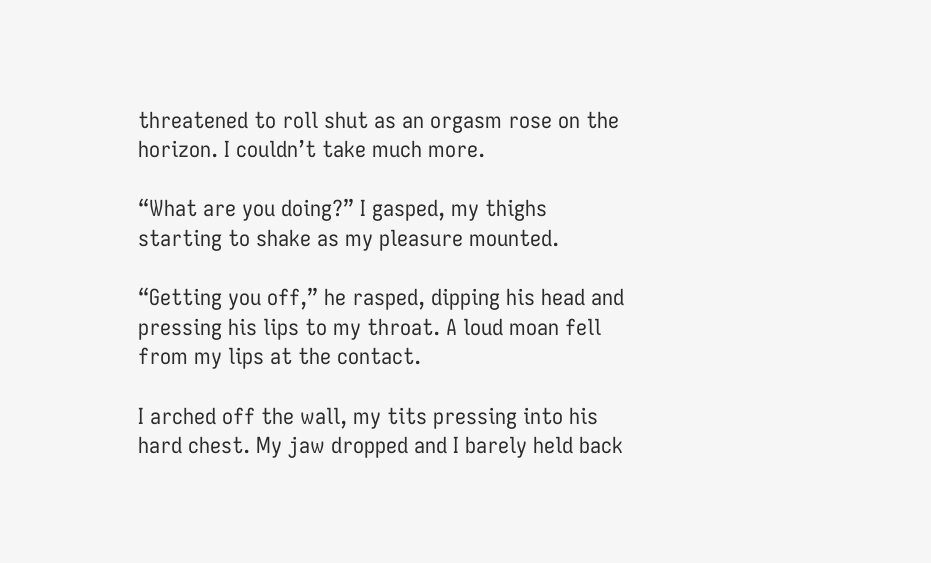threatened to roll shut as an orgasm rose on the horizon. I couldn’t take much more.

“What are you doing?” I gasped, my thighs starting to shake as my pleasure mounted.

“Getting you off,” he rasped, dipping his head and pressing his lips to my throat. A loud moan fell from my lips at the contact.

I arched off the wall, my tits pressing into his hard chest. My jaw dropped and I barely held back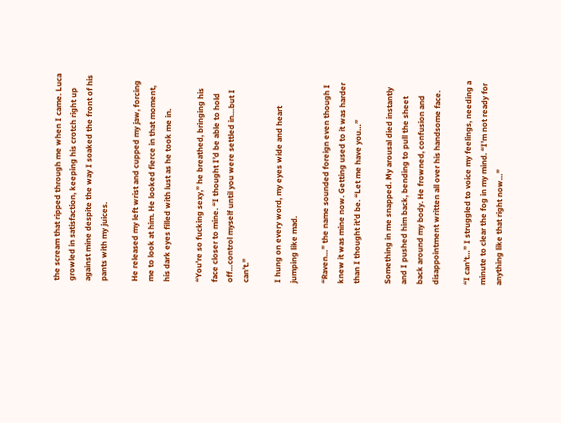the scream that ripped through me when I came. Luca growled in satisfaction, keeping his crotch right up against mine despite the way I soaked the front of his pants with my juices.

He released my left wrist and cupped my jaw, forcing me to look at him. He looked fierce in that moment, his dark eyes filled with lust as he took me in.

“You’re so fucking sexy,” he breathed, bringing his face closer to mine. “I thought I’d be able to hold off…control myself until you were settled in…but I can’t.”

I hung on every word, my eyes wide and heart jumping like mad.

“Raven…” the name sounded foreign even though I knew it was mine now. Getting used to it was harder than I thought it’d be. “Let me have you…”

Something in me snapped. My arousal died instantly and I pushed him back, bending to pull the sheet back around my body. He frowned, confusion and disappointment written all over his handsome face.

“I can’t…” I struggled to voice my feelings, needing a minute to clear the fog in my mind. “I’m not ready for anything like that right now…”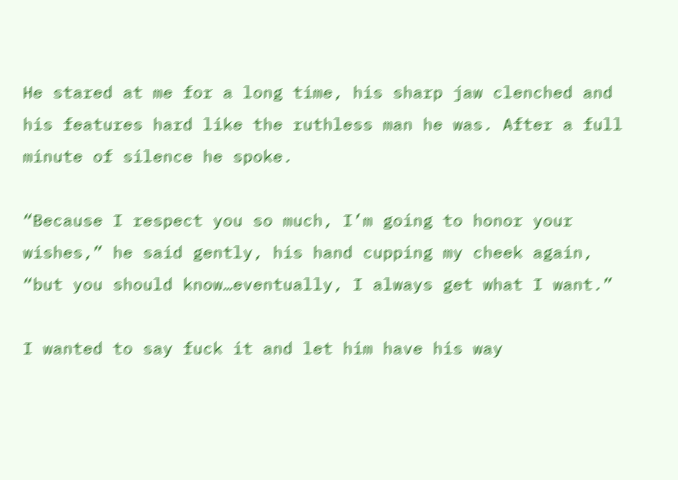He stared at me for a long time, his sharp jaw clenched and his features hard like the ruthless man he was. After a full minute of silence he spoke.

“Because I respect you so much, I’m going to honor your wishes,” he said gently, his hand cupping my cheek again, “but you should know…eventually, I always get what I want.”

I wanted to say fuck it and let him have his way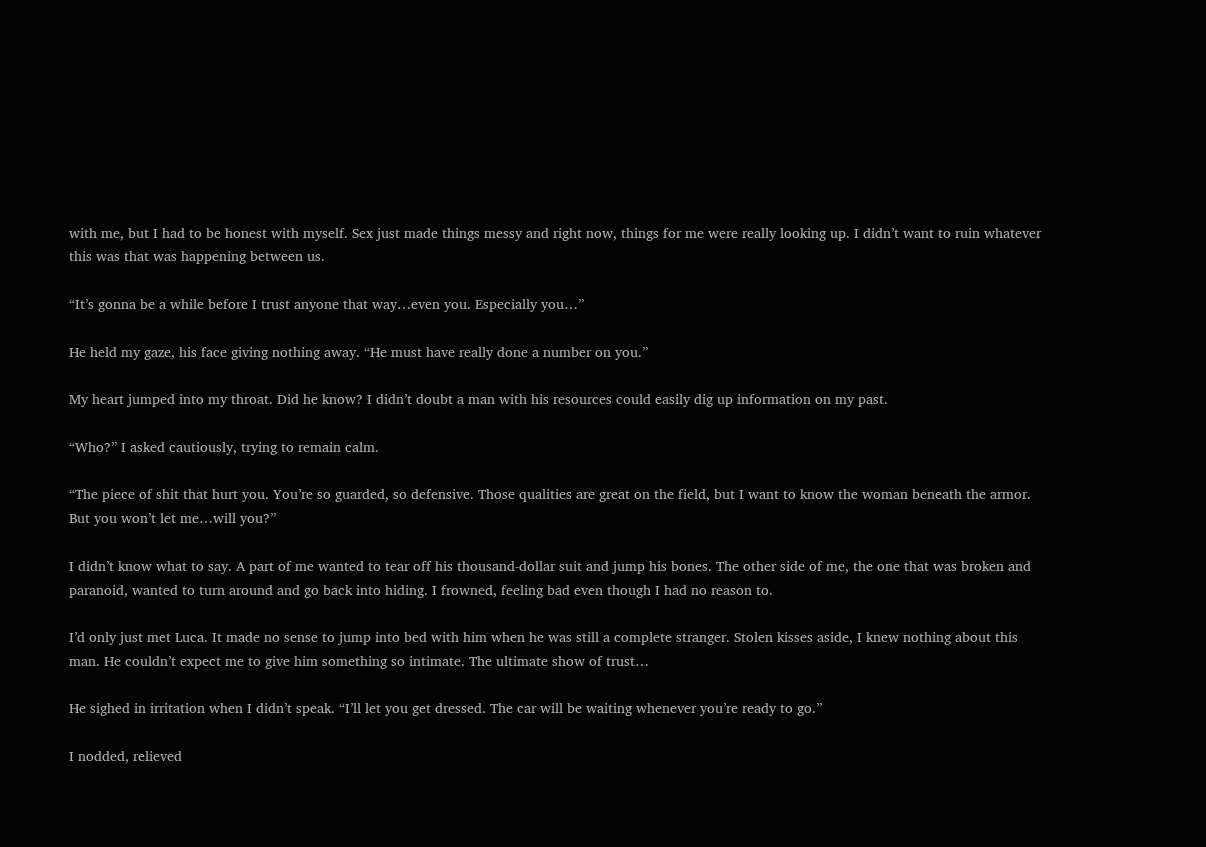with me, but I had to be honest with myself. Sex just made things messy and right now, things for me were really looking up. I didn’t want to ruin whatever this was that was happening between us.

“It’s gonna be a while before I trust anyone that way…even you. Especially you…”

He held my gaze, his face giving nothing away. “He must have really done a number on you.”

My heart jumped into my throat. Did he know? I didn’t doubt a man with his resources could easily dig up information on my past.

“Who?” I asked cautiously, trying to remain calm.

“The piece of shit that hurt you. You’re so guarded, so defensive. Those qualities are great on the field, but I want to know the woman beneath the armor. But you won’t let me…will you?”

I didn’t know what to say. A part of me wanted to tear off his thousand-dollar suit and jump his bones. The other side of me, the one that was broken and paranoid, wanted to turn around and go back into hiding. I frowned, feeling bad even though I had no reason to.

I’d only just met Luca. It made no sense to jump into bed with him when he was still a complete stranger. Stolen kisses aside, I knew nothing about this man. He couldn’t expect me to give him something so intimate. The ultimate show of trust…

He sighed in irritation when I didn’t speak. “I’ll let you get dressed. The car will be waiting whenever you’re ready to go.”

I nodded, relieved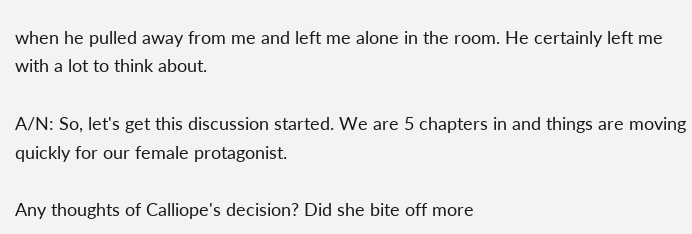when he pulled away from me and left me alone in the room. He certainly left me with a lot to think about.

A/N: So, let's get this discussion started. We are 5 chapters in and things are moving quickly for our female protagonist.

Any thoughts of Calliope's decision? Did she bite off more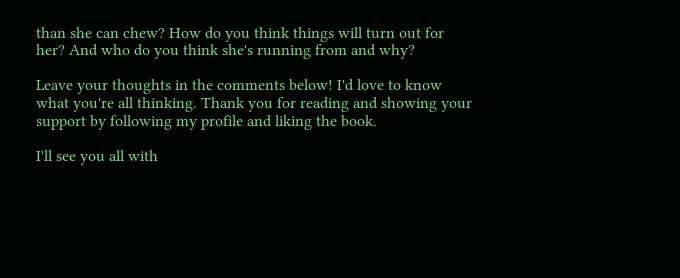than she can chew? How do you think things will turn out for her? And who do you think she's running from and why?

Leave your thoughts in the comments below! I'd love to know what you're all thinking. Thank you for reading and showing your support by following my profile and liking the book.

I'll see you all with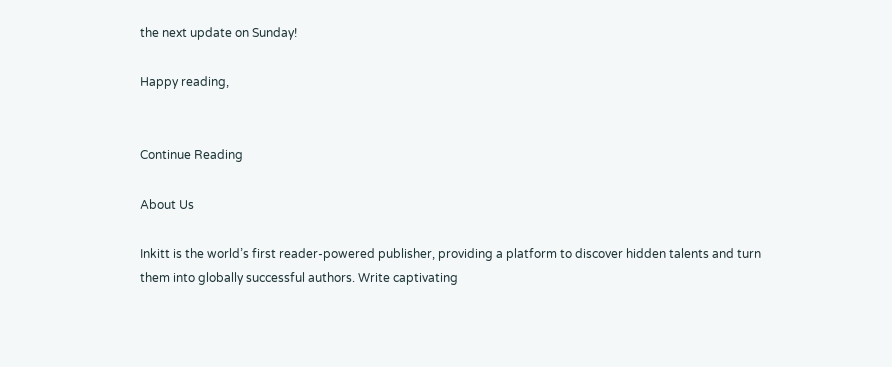the next update on Sunday!

Happy reading,


Continue Reading

About Us

Inkitt is the world’s first reader-powered publisher, providing a platform to discover hidden talents and turn them into globally successful authors. Write captivating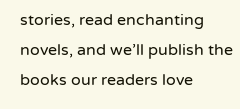stories, read enchanting novels, and we’ll publish the books our readers love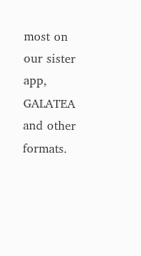most on our sister app, GALATEA and other formats.